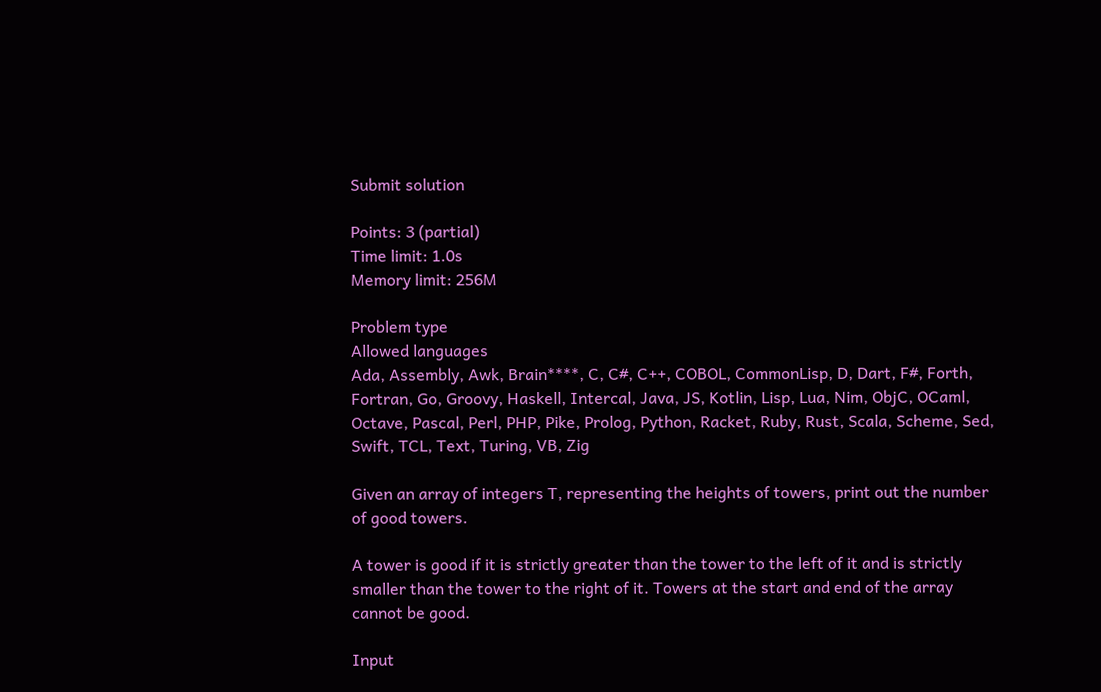Submit solution

Points: 3 (partial)
Time limit: 1.0s
Memory limit: 256M

Problem type
Allowed languages
Ada, Assembly, Awk, Brain****, C, C#, C++, COBOL, CommonLisp, D, Dart, F#, Forth, Fortran, Go, Groovy, Haskell, Intercal, Java, JS, Kotlin, Lisp, Lua, Nim, ObjC, OCaml, Octave, Pascal, Perl, PHP, Pike, Prolog, Python, Racket, Ruby, Rust, Scala, Scheme, Sed, Swift, TCL, Text, Turing, VB, Zig

Given an array of integers T, representing the heights of towers, print out the number of good towers.

A tower is good if it is strictly greater than the tower to the left of it and is strictly smaller than the tower to the right of it. Towers at the start and end of the array cannot be good.

Input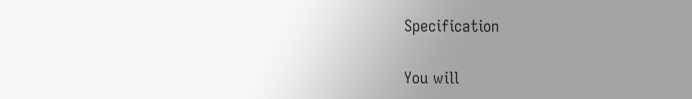Specification

You will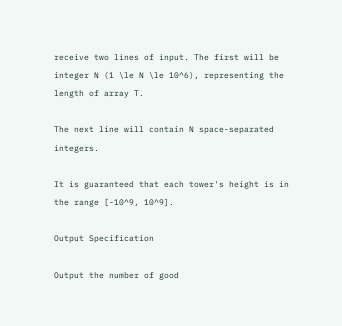receive two lines of input. The first will be integer N (1 \le N \le 10^6), representing the length of array T.

The next line will contain N space-separated integers.

It is guaranteed that each tower's height is in the range [-10^9, 10^9].

Output Specification

Output the number of good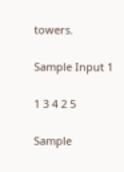towers.

Sample Input 1

1 3 4 2 5

Sample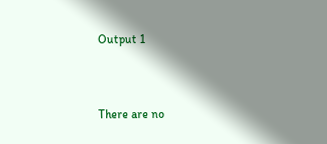Output 1



There are no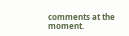comments at the moment.